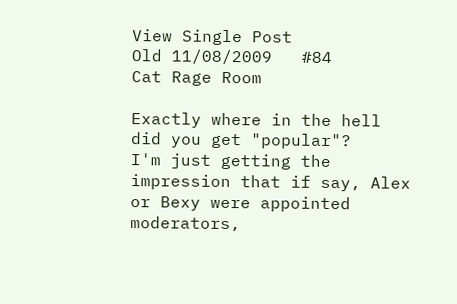View Single Post
Old 11/08/2009   #84
Cat Rage Room

Exactly where in the hell did you get "popular"?
I'm just getting the impression that if say, Alex or Bexy were appointed moderators,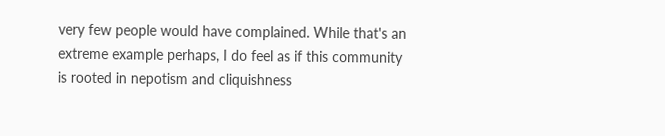very few people would have complained. While that's an extreme example perhaps, I do feel as if this community is rooted in nepotism and cliquishness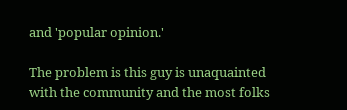and 'popular opinion.'

The problem is this guy is unaquainted with the community and the most folks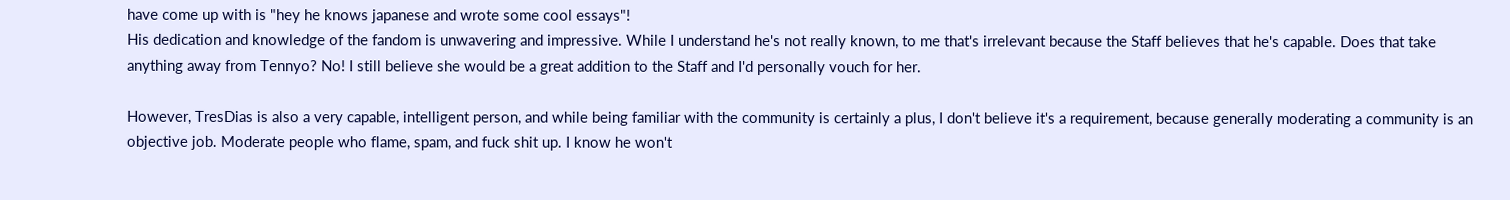have come up with is "hey he knows japanese and wrote some cool essays"!
His dedication and knowledge of the fandom is unwavering and impressive. While I understand he's not really known, to me that's irrelevant because the Staff believes that he's capable. Does that take anything away from Tennyo? No! I still believe she would be a great addition to the Staff and I'd personally vouch for her.

However, TresDias is also a very capable, intelligent person, and while being familiar with the community is certainly a plus, I don't believe it's a requirement, because generally moderating a community is an objective job. Moderate people who flame, spam, and fuck shit up. I know he won't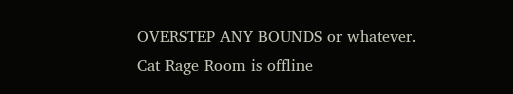OVERSTEP ANY BOUNDS or whatever.
Cat Rage Room is offline